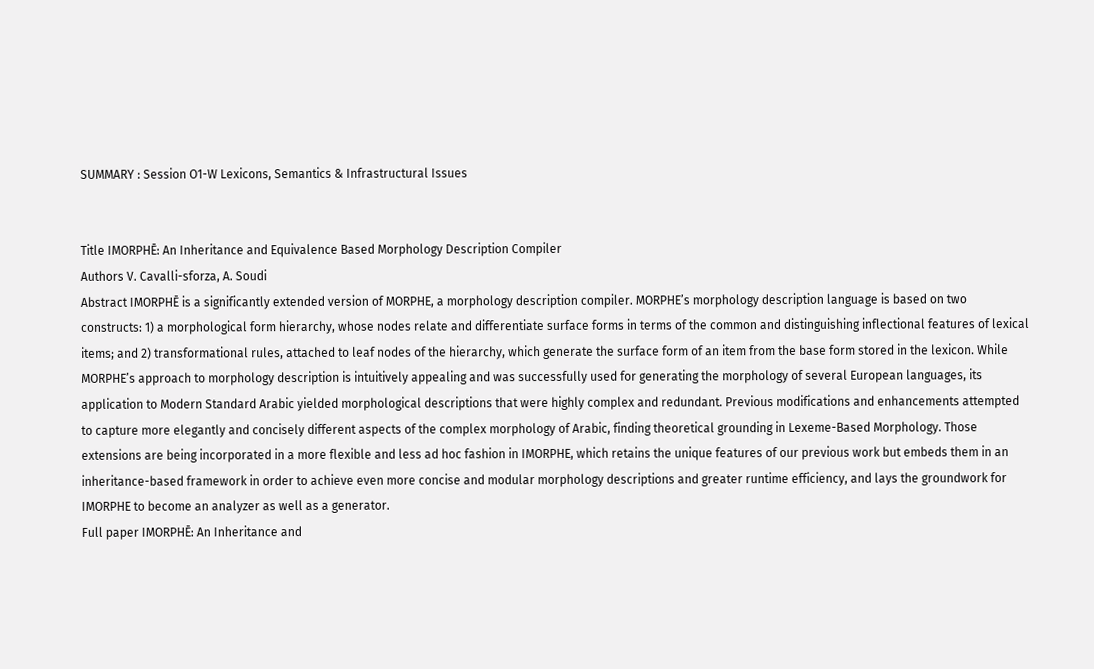SUMMARY : Session O1-W Lexicons, Semantics & Infrastructural Issues


Title IMORPHĒ: An Inheritance and Equivalence Based Morphology Description Compiler
Authors V. Cavalli-sforza, A. Soudi
Abstract IMORPHĒ is a significantly extended version of MORPHE, a morphology description compiler. MORPHE’s morphology description language is based on two constructs: 1) a morphological form hierarchy, whose nodes relate and differentiate surface forms in terms of the common and distinguishing inflectional features of lexical items; and 2) transformational rules, attached to leaf nodes of the hierarchy, which generate the surface form of an item from the base form stored in the lexicon. While MORPHE’s approach to morphology description is intuitively appealing and was successfully used for generating the morphology of several European languages, its application to Modern Standard Arabic yielded morphological descriptions that were highly complex and redundant. Previous modifications and enhancements attempted to capture more elegantly and concisely different aspects of the complex morphology of Arabic, finding theoretical grounding in Lexeme-Based Morphology. Those extensions are being incorporated in a more flexible and less ad hoc fashion in IMORPHE, which retains the unique features of our previous work but embeds them in an inheritance-based framework in order to achieve even more concise and modular morphology descriptions and greater runtime efficiency, and lays the groundwork for IMORPHE to become an analyzer as well as a generator.
Full paper IMORPHĒ: An Inheritance and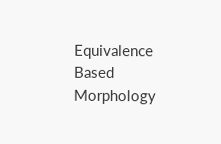Equivalence Based Morphology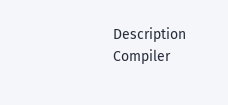Description Compiler